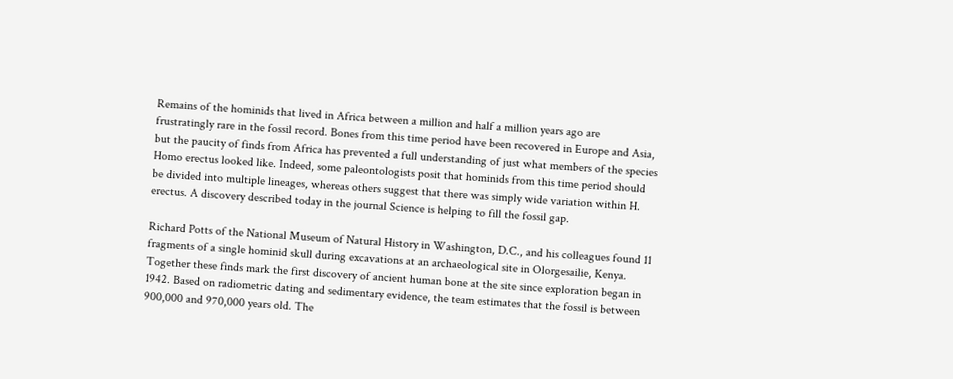Remains of the hominids that lived in Africa between a million and half a million years ago are frustratingly rare in the fossil record. Bones from this time period have been recovered in Europe and Asia, but the paucity of finds from Africa has prevented a full understanding of just what members of the species Homo erectus looked like. Indeed, some paleontologists posit that hominids from this time period should be divided into multiple lineages, whereas others suggest that there was simply wide variation within H. erectus. A discovery described today in the journal Science is helping to fill the fossil gap.

Richard Potts of the National Museum of Natural History in Washington, D.C., and his colleagues found 11 fragments of a single hominid skull during excavations at an archaeological site in Olorgesailie, Kenya. Together these finds mark the first discovery of ancient human bone at the site since exploration began in 1942. Based on radiometric dating and sedimentary evidence, the team estimates that the fossil is between 900,000 and 970,000 years old. The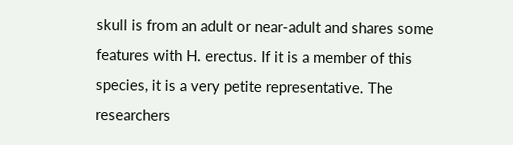skull is from an adult or near-adult and shares some features with H. erectus. If it is a member of this species, it is a very petite representative. The researchers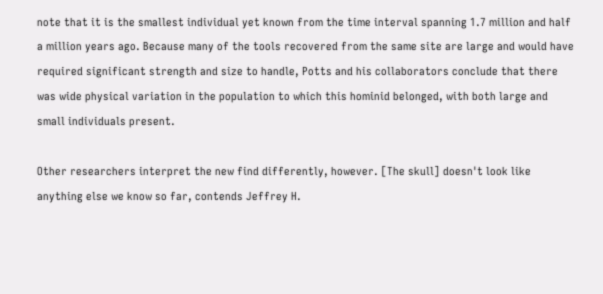note that it is the smallest individual yet known from the time interval spanning 1.7 million and half a million years ago. Because many of the tools recovered from the same site are large and would have required significant strength and size to handle, Potts and his collaborators conclude that there was wide physical variation in the population to which this hominid belonged, with both large and small individuals present.

Other researchers interpret the new find differently, however. [The skull] doesn't look like anything else we know so far, contends Jeffrey H.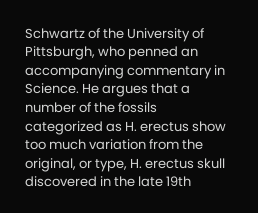Schwartz of the University of Pittsburgh, who penned an accompanying commentary in Science. He argues that a number of the fossils categorized as H. erectus show too much variation from the original, or type, H. erectus skull discovered in the late 19th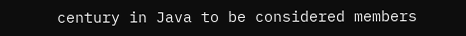century in Java to be considered members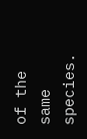of the same species.